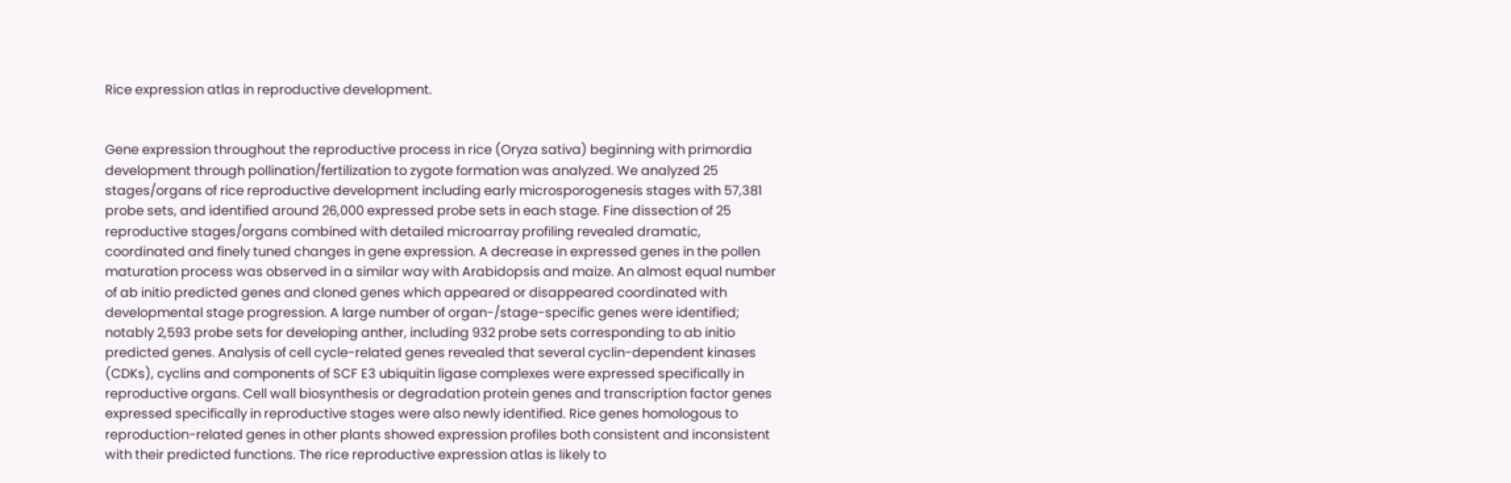Rice expression atlas in reproductive development.


Gene expression throughout the reproductive process in rice (Oryza sativa) beginning with primordia development through pollination/fertilization to zygote formation was analyzed. We analyzed 25 stages/organs of rice reproductive development including early microsporogenesis stages with 57,381 probe sets, and identified around 26,000 expressed probe sets in each stage. Fine dissection of 25 reproductive stages/organs combined with detailed microarray profiling revealed dramatic, coordinated and finely tuned changes in gene expression. A decrease in expressed genes in the pollen maturation process was observed in a similar way with Arabidopsis and maize. An almost equal number of ab initio predicted genes and cloned genes which appeared or disappeared coordinated with developmental stage progression. A large number of organ-/stage-specific genes were identified; notably 2,593 probe sets for developing anther, including 932 probe sets corresponding to ab initio predicted genes. Analysis of cell cycle-related genes revealed that several cyclin-dependent kinases (CDKs), cyclins and components of SCF E3 ubiquitin ligase complexes were expressed specifically in reproductive organs. Cell wall biosynthesis or degradation protein genes and transcription factor genes expressed specifically in reproductive stages were also newly identified. Rice genes homologous to reproduction-related genes in other plants showed expression profiles both consistent and inconsistent with their predicted functions. The rice reproductive expression atlas is likely to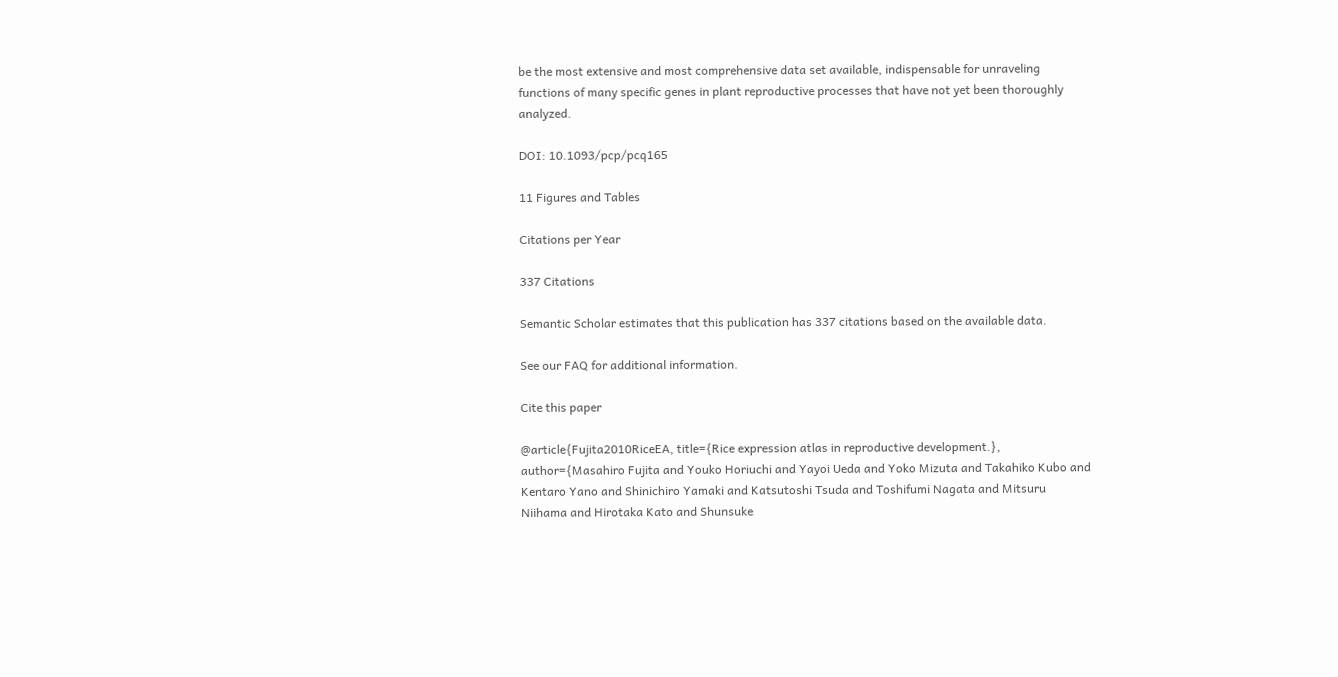be the most extensive and most comprehensive data set available, indispensable for unraveling functions of many specific genes in plant reproductive processes that have not yet been thoroughly analyzed.

DOI: 10.1093/pcp/pcq165

11 Figures and Tables

Citations per Year

337 Citations

Semantic Scholar estimates that this publication has 337 citations based on the available data.

See our FAQ for additional information.

Cite this paper

@article{Fujita2010RiceEA, title={Rice expression atlas in reproductive development.}, author={Masahiro Fujita and Youko Horiuchi and Yayoi Ueda and Yoko Mizuta and Takahiko Kubo and Kentaro Yano and Shinichiro Yamaki and Katsutoshi Tsuda and Toshifumi Nagata and Mitsuru Niihama and Hirotaka Kato and Shunsuke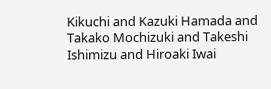Kikuchi and Kazuki Hamada and Takako Mochizuki and Takeshi Ishimizu and Hiroaki Iwai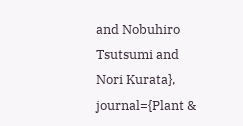and Nobuhiro Tsutsumi and Nori Kurata}, journal={Plant &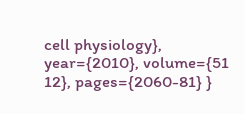cell physiology}, year={2010}, volume={51 12}, pages={2060-81} }